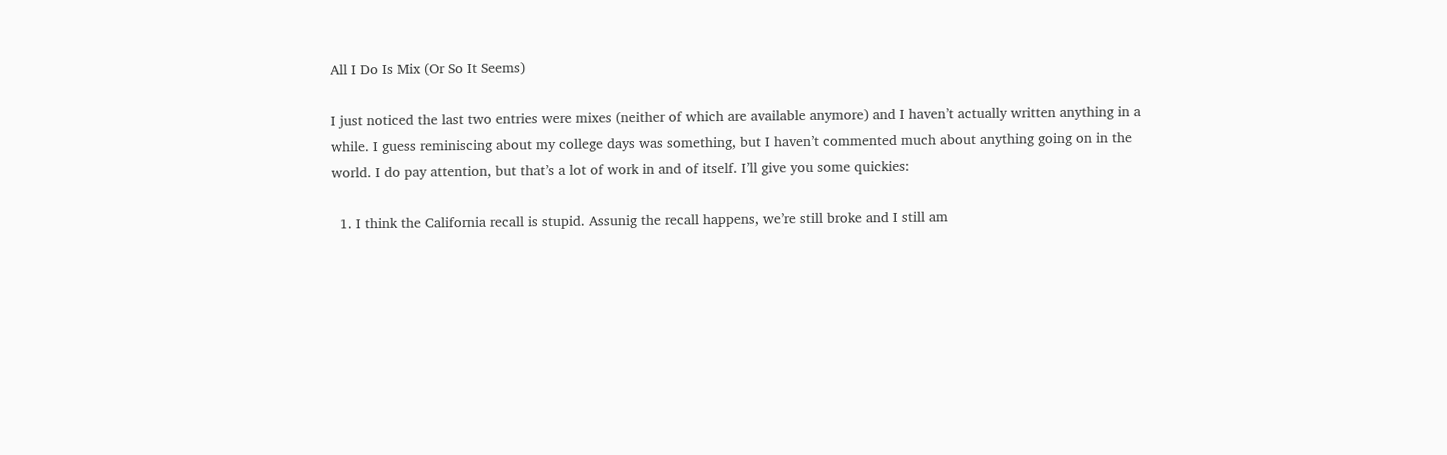All I Do Is Mix (Or So It Seems)

I just noticed the last two entries were mixes (neither of which are available anymore) and I haven’t actually written anything in a while. I guess reminiscing about my college days was something, but I haven’t commented much about anything going on in the world. I do pay attention, but that’s a lot of work in and of itself. I’ll give you some quickies:

  1. I think the California recall is stupid. Assunig the recall happens, we’re still broke and I still am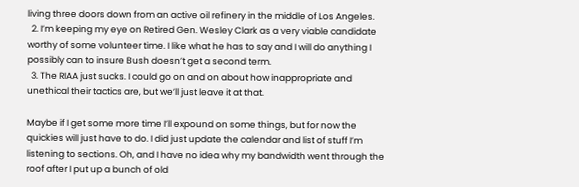living three doors down from an active oil refinery in the middle of Los Angeles.
  2. I’m keeping my eye on Retired Gen. Wesley Clark as a very viable candidate worthy of some volunteer time. I like what he has to say and I will do anything I possibly can to insure Bush doesn’t get a second term.
  3. The RIAA just sucks. I could go on and on about how inappropriate and unethical their tactics are, but we’ll just leave it at that.

Maybe if I get some more time I’ll expound on some things, but for now the quickies will just have to do. I did just update the calendar and list of stuff I’m listening to sections. Oh, and I have no idea why my bandwidth went through the roof after I put up a bunch of old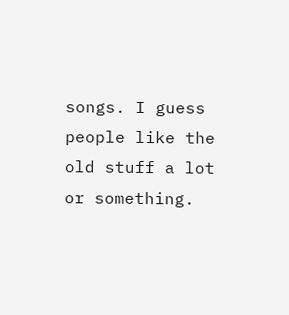songs. I guess people like the old stuff a lot or something.